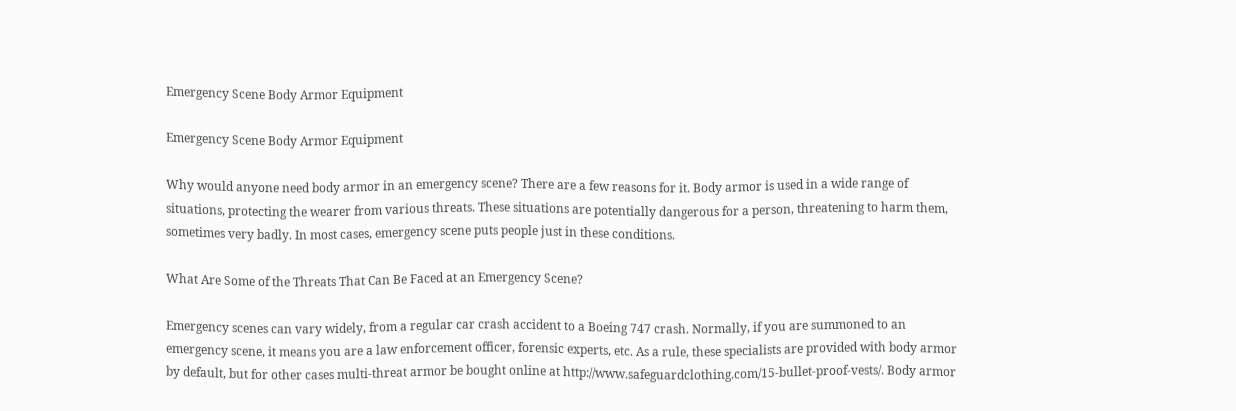Emergency Scene Body Armor Equipment

Emergency Scene Body Armor Equipment

Why would anyone need body armor in an emergency scene? There are a few reasons for it. Body armor is used in a wide range of situations, protecting the wearer from various threats. These situations are potentially dangerous for a person, threatening to harm them, sometimes very badly. In most cases, emergency scene puts people just in these conditions.

What Are Some of the Threats That Can Be Faced at an Emergency Scene?

Emergency scenes can vary widely, from a regular car crash accident to a Boeing 747 crash. Normally, if you are summoned to an emergency scene, it means you are a law enforcement officer, forensic experts, etc. As a rule, these specialists are provided with body armor by default, but for other cases multi-threat armor be bought online at http://www.safeguardclothing.com/15-bullet-proof-vests/. Body armor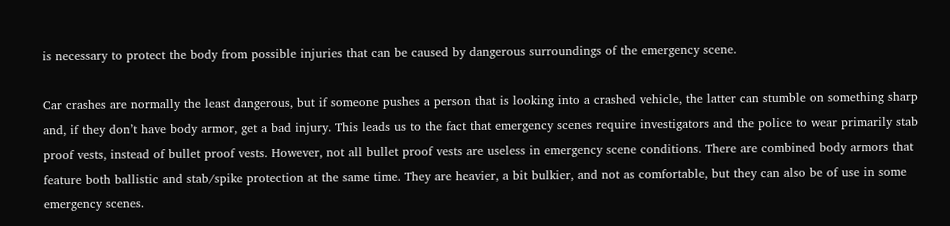is necessary to protect the body from possible injuries that can be caused by dangerous surroundings of the emergency scene.

Car crashes are normally the least dangerous, but if someone pushes a person that is looking into a crashed vehicle, the latter can stumble on something sharp and, if they don’t have body armor, get a bad injury. This leads us to the fact that emergency scenes require investigators and the police to wear primarily stab proof vests, instead of bullet proof vests. However, not all bullet proof vests are useless in emergency scene conditions. There are combined body armors that feature both ballistic and stab/spike protection at the same time. They are heavier, a bit bulkier, and not as comfortable, but they can also be of use in some emergency scenes.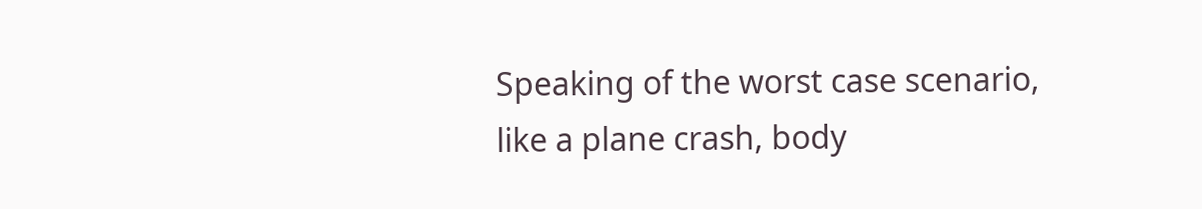Speaking of the worst case scenario, like a plane crash, body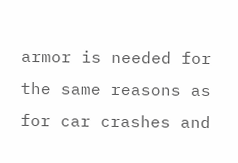armor is needed for the same reasons as for car crashes and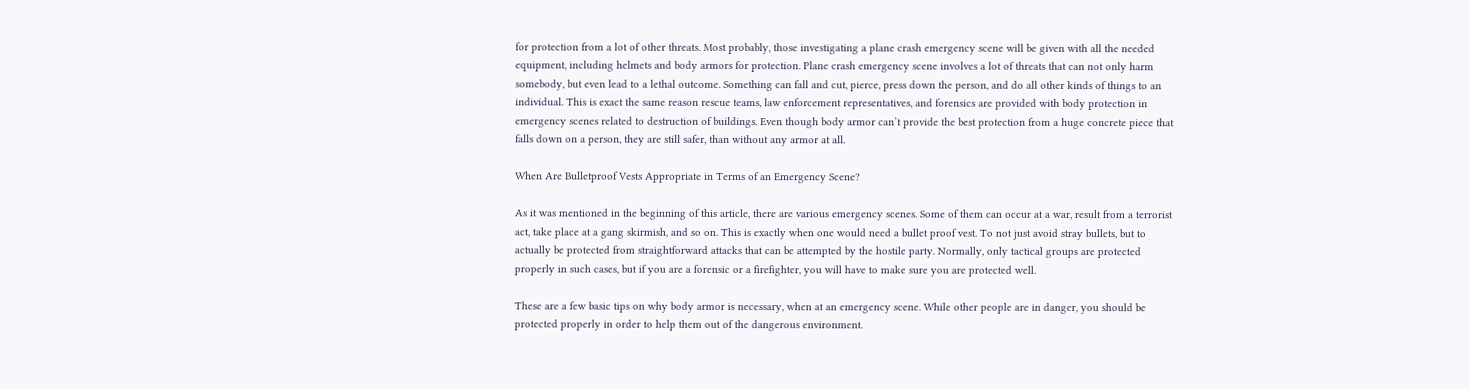for protection from a lot of other threats. Most probably, those investigating a plane crash emergency scene will be given with all the needed equipment, including helmets and body armors for protection. Plane crash emergency scene involves a lot of threats that can not only harm somebody, but even lead to a lethal outcome. Something can fall and cut, pierce, press down the person, and do all other kinds of things to an individual. This is exact the same reason rescue teams, law enforcement representatives, and forensics are provided with body protection in emergency scenes related to destruction of buildings. Even though body armor can’t provide the best protection from a huge concrete piece that falls down on a person, they are still safer, than without any armor at all.

When Are Bulletproof Vests Appropriate in Terms of an Emergency Scene?

As it was mentioned in the beginning of this article, there are various emergency scenes. Some of them can occur at a war, result from a terrorist act, take place at a gang skirmish, and so on. This is exactly when one would need a bullet proof vest. To not just avoid stray bullets, but to actually be protected from straightforward attacks that can be attempted by the hostile party. Normally, only tactical groups are protected properly in such cases, but if you are a forensic or a firefighter, you will have to make sure you are protected well.

These are a few basic tips on why body armor is necessary, when at an emergency scene. While other people are in danger, you should be protected properly in order to help them out of the dangerous environment.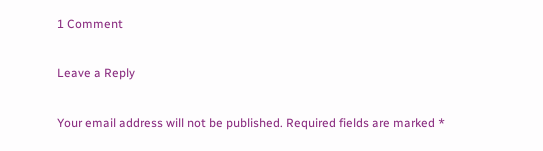1 Comment

Leave a Reply

Your email address will not be published. Required fields are marked *